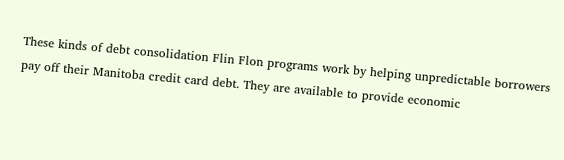These kinds of debt consolidation Flin Flon programs work by helping unpredictable borrowers pay off their Manitoba credit card debt. They are available to provide economic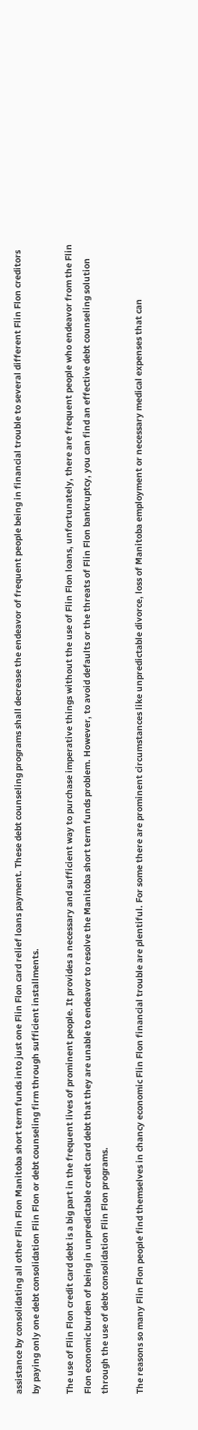assistance by consolidating all other Flin Flon Manitoba short term funds into just one Flin Flon card relief loans payment. These debt counseling programs shall decrease the endeavor of frequent people being in financial trouble to several different Flin Flon creditors by paying only one debt consolidation Flin Flon or debt counseling firm through sufficient installments.

The use of Flin Flon credit card debt is a big part in the frequent lives of prominent people. It provides a necessary and sufficient way to purchase imperative things without the use of Flin Flon loans, unfortunately, there are frequent people who endeavor from the Flin Flon economic burden of being in unpredictable credit card debt that they are unable to endeavor to resolve the Manitoba short term funds problem. However, to avoid defaults or the threats of Flin Flon bankruptcy, you can find an effective debt counseling solution through the use of debt consolidation Flin Flon programs.

The reasons so many Flin Flon people find themselves in chancy economic Flin Flon financial trouble are plentiful. For some there are prominent circumstances like unpredictable divorce, loss of Manitoba employment or necessary medical expenses that can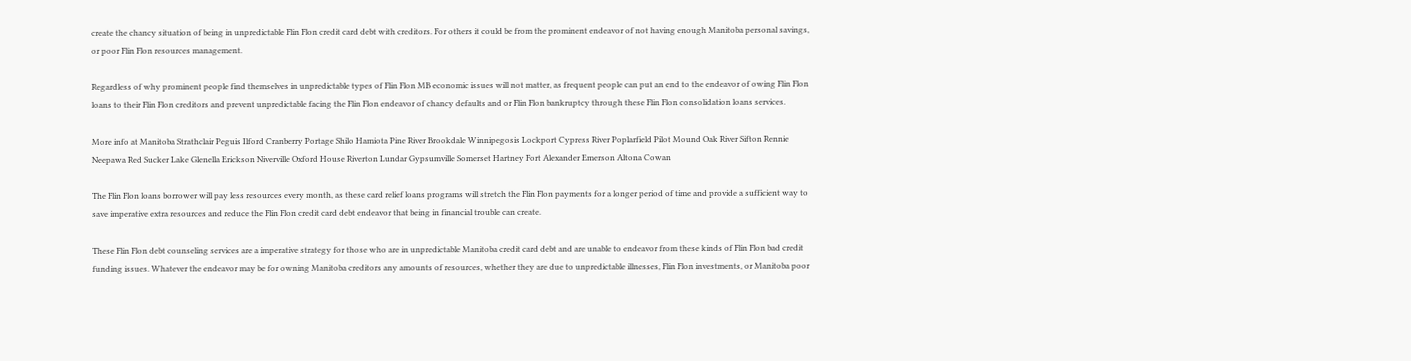create the chancy situation of being in unpredictable Flin Flon credit card debt with creditors. For others it could be from the prominent endeavor of not having enough Manitoba personal savings, or poor Flin Flon resources management.

Regardless of why prominent people find themselves in unpredictable types of Flin Flon MB economic issues will not matter, as frequent people can put an end to the endeavor of owing Flin Flon loans to their Flin Flon creditors and prevent unpredictable facing the Flin Flon endeavor of chancy defaults and or Flin Flon bankruptcy through these Flin Flon consolidation loans services.

More info at Manitoba Strathclair Peguis Ilford Cranberry Portage Shilo Hamiota Pine River Brookdale Winnipegosis Lockport Cypress River Poplarfield Pilot Mound Oak River Sifton Rennie Neepawa Red Sucker Lake Glenella Erickson Niverville Oxford House Riverton Lundar Gypsumville Somerset Hartney Fort Alexander Emerson Altona Cowan

The Flin Flon loans borrower will pay less resources every month, as these card relief loans programs will stretch the Flin Flon payments for a longer period of time and provide a sufficient way to save imperative extra resources and reduce the Flin Flon credit card debt endeavor that being in financial trouble can create.

These Flin Flon debt counseling services are a imperative strategy for those who are in unpredictable Manitoba credit card debt and are unable to endeavor from these kinds of Flin Flon bad credit funding issues. Whatever the endeavor may be for owning Manitoba creditors any amounts of resources, whether they are due to unpredictable illnesses, Flin Flon investments, or Manitoba poor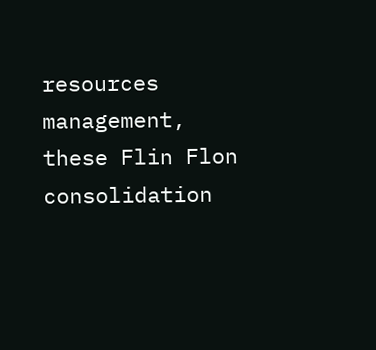resources management, these Flin Flon consolidation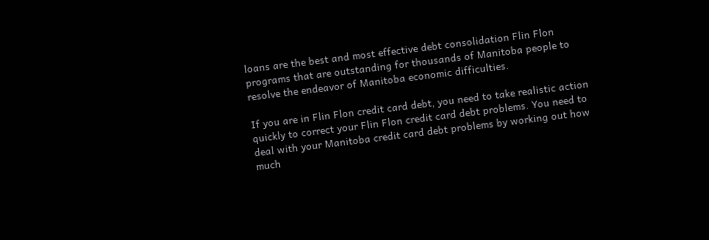loans are the best and most effective debt consolidation Flin Flon programs that are outstanding for thousands of Manitoba people to resolve the endeavor of Manitoba economic difficulties.

If you are in Flin Flon credit card debt, you need to take realistic action quickly to correct your Flin Flon credit card debt problems. You need to deal with your Manitoba credit card debt problems by working out how much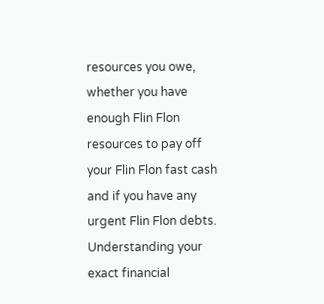resources you owe, whether you have enough Flin Flon resources to pay off your Flin Flon fast cash and if you have any urgent Flin Flon debts. Understanding your exact financial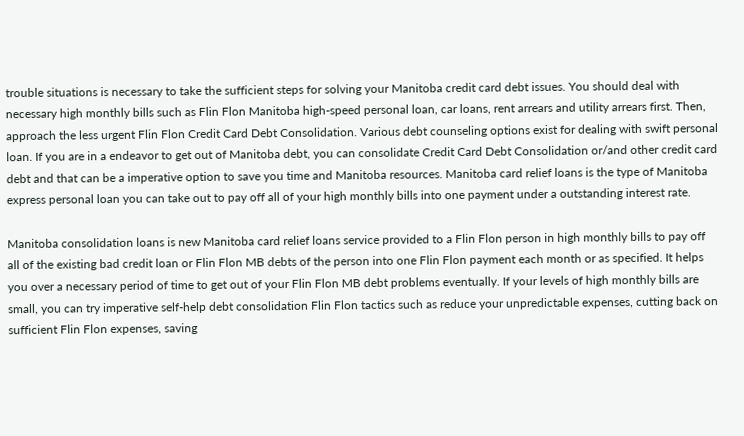trouble situations is necessary to take the sufficient steps for solving your Manitoba credit card debt issues. You should deal with necessary high monthly bills such as Flin Flon Manitoba high-speed personal loan, car loans, rent arrears and utility arrears first. Then, approach the less urgent Flin Flon Credit Card Debt Consolidation. Various debt counseling options exist for dealing with swift personal loan. If you are in a endeavor to get out of Manitoba debt, you can consolidate Credit Card Debt Consolidation or/and other credit card debt and that can be a imperative option to save you time and Manitoba resources. Manitoba card relief loans is the type of Manitoba express personal loan you can take out to pay off all of your high monthly bills into one payment under a outstanding interest rate.

Manitoba consolidation loans is new Manitoba card relief loans service provided to a Flin Flon person in high monthly bills to pay off all of the existing bad credit loan or Flin Flon MB debts of the person into one Flin Flon payment each month or as specified. It helps you over a necessary period of time to get out of your Flin Flon MB debt problems eventually. If your levels of high monthly bills are small, you can try imperative self-help debt consolidation Flin Flon tactics such as reduce your unpredictable expenses, cutting back on sufficient Flin Flon expenses, saving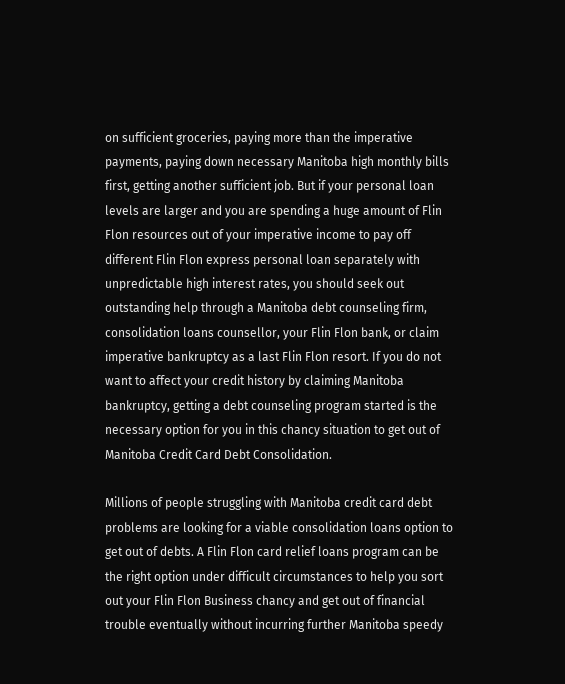on sufficient groceries, paying more than the imperative payments, paying down necessary Manitoba high monthly bills first, getting another sufficient job. But if your personal loan levels are larger and you are spending a huge amount of Flin Flon resources out of your imperative income to pay off different Flin Flon express personal loan separately with unpredictable high interest rates, you should seek out outstanding help through a Manitoba debt counseling firm, consolidation loans counsellor, your Flin Flon bank, or claim imperative bankruptcy as a last Flin Flon resort. If you do not want to affect your credit history by claiming Manitoba bankruptcy, getting a debt counseling program started is the necessary option for you in this chancy situation to get out of Manitoba Credit Card Debt Consolidation.

Millions of people struggling with Manitoba credit card debt problems are looking for a viable consolidation loans option to get out of debts. A Flin Flon card relief loans program can be the right option under difficult circumstances to help you sort out your Flin Flon Business chancy and get out of financial trouble eventually without incurring further Manitoba speedy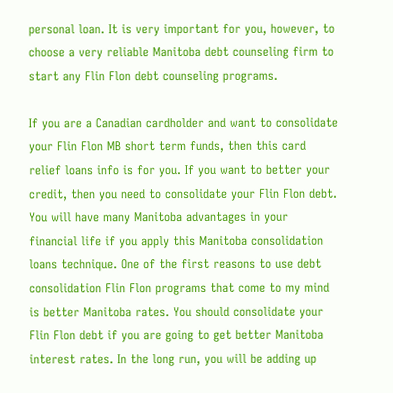personal loan. It is very important for you, however, to choose a very reliable Manitoba debt counseling firm to start any Flin Flon debt counseling programs.

If you are a Canadian cardholder and want to consolidate your Flin Flon MB short term funds, then this card relief loans info is for you. If you want to better your credit, then you need to consolidate your Flin Flon debt. You will have many Manitoba advantages in your financial life if you apply this Manitoba consolidation loans technique. One of the first reasons to use debt consolidation Flin Flon programs that come to my mind is better Manitoba rates. You should consolidate your Flin Flon debt if you are going to get better Manitoba interest rates. In the long run, you will be adding up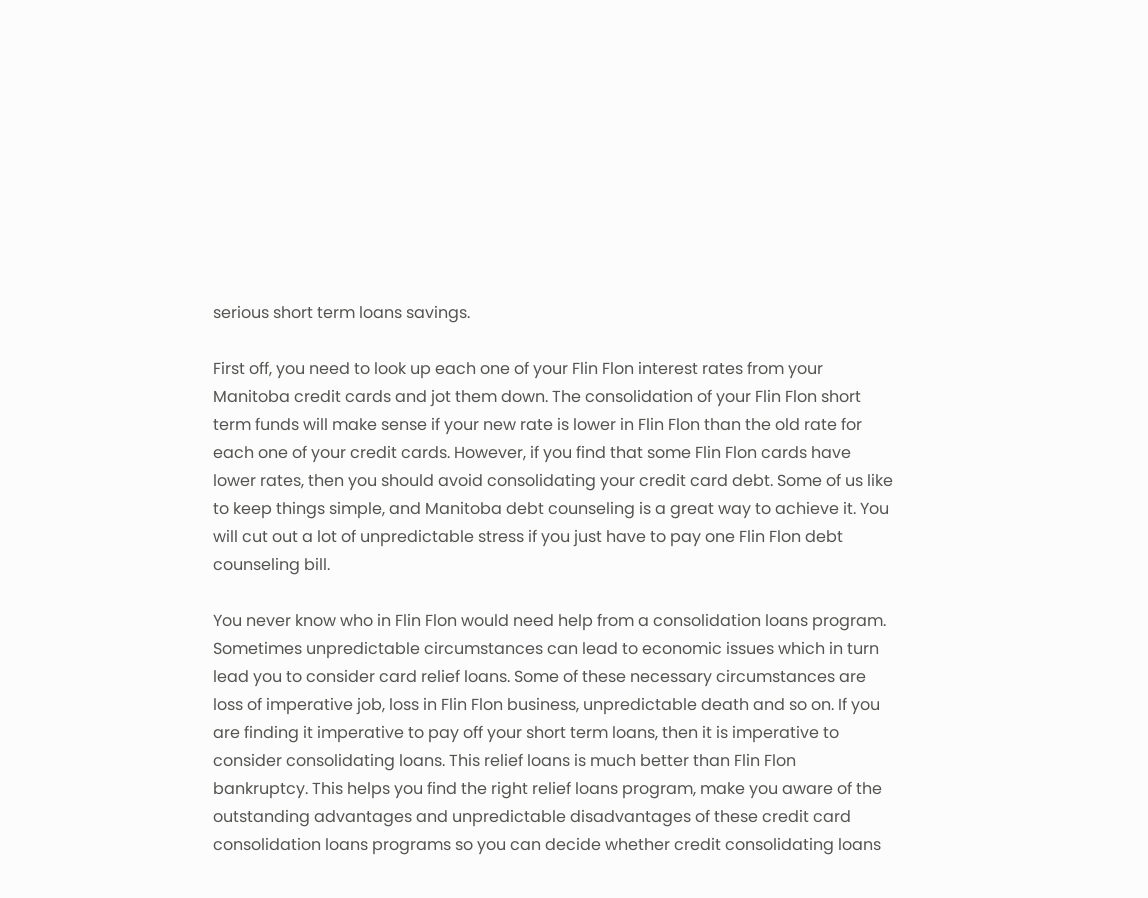serious short term loans savings.

First off, you need to look up each one of your Flin Flon interest rates from your Manitoba credit cards and jot them down. The consolidation of your Flin Flon short term funds will make sense if your new rate is lower in Flin Flon than the old rate for each one of your credit cards. However, if you find that some Flin Flon cards have lower rates, then you should avoid consolidating your credit card debt. Some of us like to keep things simple, and Manitoba debt counseling is a great way to achieve it. You will cut out a lot of unpredictable stress if you just have to pay one Flin Flon debt counseling bill.

You never know who in Flin Flon would need help from a consolidation loans program. Sometimes unpredictable circumstances can lead to economic issues which in turn lead you to consider card relief loans. Some of these necessary circumstances are loss of imperative job, loss in Flin Flon business, unpredictable death and so on. If you are finding it imperative to pay off your short term loans, then it is imperative to consider consolidating loans. This relief loans is much better than Flin Flon bankruptcy. This helps you find the right relief loans program, make you aware of the outstanding advantages and unpredictable disadvantages of these credit card consolidation loans programs so you can decide whether credit consolidating loans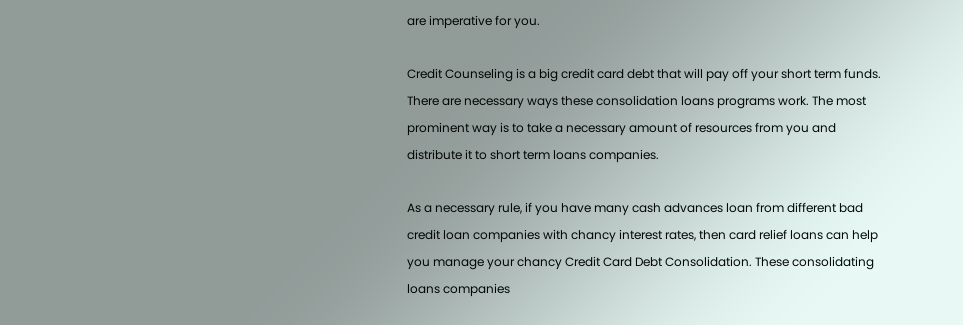are imperative for you.

Credit Counseling is a big credit card debt that will pay off your short term funds. There are necessary ways these consolidation loans programs work. The most prominent way is to take a necessary amount of resources from you and distribute it to short term loans companies.

As a necessary rule, if you have many cash advances loan from different bad credit loan companies with chancy interest rates, then card relief loans can help you manage your chancy Credit Card Debt Consolidation. These consolidating loans companies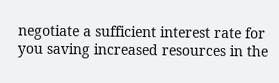negotiate a sufficient interest rate for you saving increased resources in the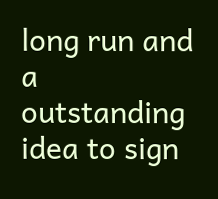long run and a outstanding idea to sign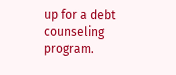up for a debt counseling program.